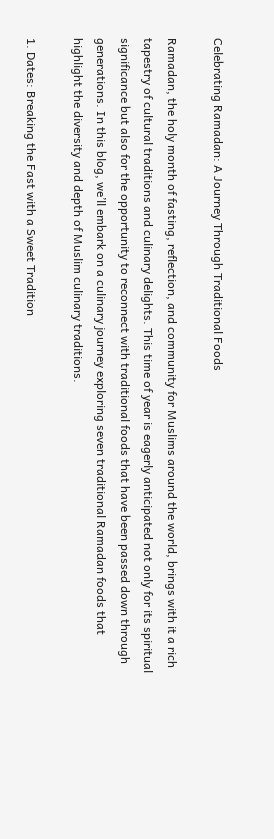Celebrating Ramadan: A Journey Through Traditional Foods

Ramadan, the holy month of fasting, reflection, and community for Muslims around the world, brings with it a rich tapestry of cultural traditions and culinary delights. This time of year is eagerly anticipated not only for its spiritual significance but also for the opportunity to reconnect with traditional foods that have been passed down through generations. In this blog, we’ll embark on a culinary journey exploring seven traditional Ramadan foods that highlight the diversity and depth of Muslim culinary traditions.

1. Dates: Breaking the Fast with a Sweet Tradition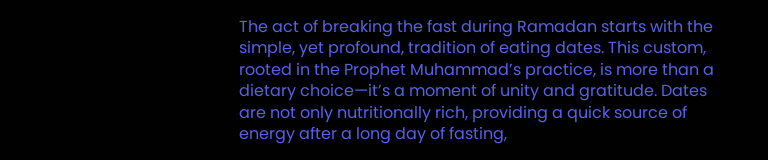The act of breaking the fast during Ramadan starts with the simple, yet profound, tradition of eating dates. This custom, rooted in the Prophet Muhammad’s practice, is more than a dietary choice—it’s a moment of unity and gratitude. Dates are not only nutritionally rich, providing a quick source of energy after a long day of fasting,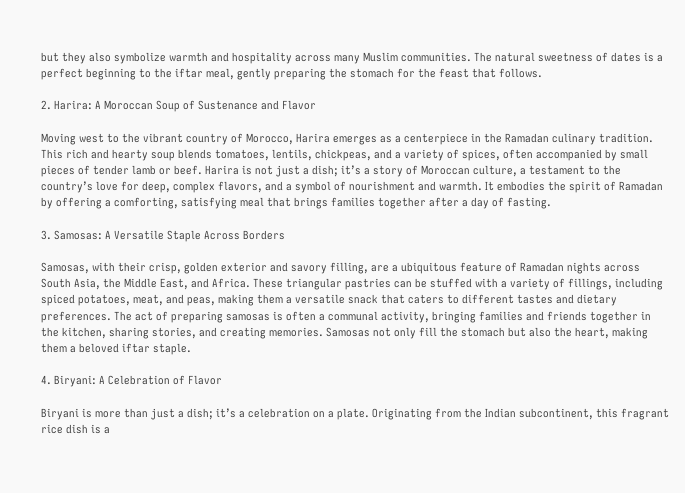but they also symbolize warmth and hospitality across many Muslim communities. The natural sweetness of dates is a perfect beginning to the iftar meal, gently preparing the stomach for the feast that follows.

2. Harira: A Moroccan Soup of Sustenance and Flavor

Moving west to the vibrant country of Morocco, Harira emerges as a centerpiece in the Ramadan culinary tradition. This rich and hearty soup blends tomatoes, lentils, chickpeas, and a variety of spices, often accompanied by small pieces of tender lamb or beef. Harira is not just a dish; it’s a story of Moroccan culture, a testament to the country’s love for deep, complex flavors, and a symbol of nourishment and warmth. It embodies the spirit of Ramadan by offering a comforting, satisfying meal that brings families together after a day of fasting.

3. Samosas: A Versatile Staple Across Borders

Samosas, with their crisp, golden exterior and savory filling, are a ubiquitous feature of Ramadan nights across South Asia, the Middle East, and Africa. These triangular pastries can be stuffed with a variety of fillings, including spiced potatoes, meat, and peas, making them a versatile snack that caters to different tastes and dietary preferences. The act of preparing samosas is often a communal activity, bringing families and friends together in the kitchen, sharing stories, and creating memories. Samosas not only fill the stomach but also the heart, making them a beloved iftar staple.

4. Biryani: A Celebration of Flavor

Biryani is more than just a dish; it’s a celebration on a plate. Originating from the Indian subcontinent, this fragrant rice dish is a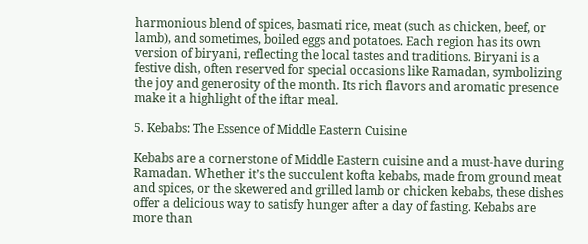harmonious blend of spices, basmati rice, meat (such as chicken, beef, or lamb), and sometimes, boiled eggs and potatoes. Each region has its own version of biryani, reflecting the local tastes and traditions. Biryani is a festive dish, often reserved for special occasions like Ramadan, symbolizing the joy and generosity of the month. Its rich flavors and aromatic presence make it a highlight of the iftar meal.

5. Kebabs: The Essence of Middle Eastern Cuisine

Kebabs are a cornerstone of Middle Eastern cuisine and a must-have during Ramadan. Whether it’s the succulent kofta kebabs, made from ground meat and spices, or the skewered and grilled lamb or chicken kebabs, these dishes offer a delicious way to satisfy hunger after a day of fasting. Kebabs are more than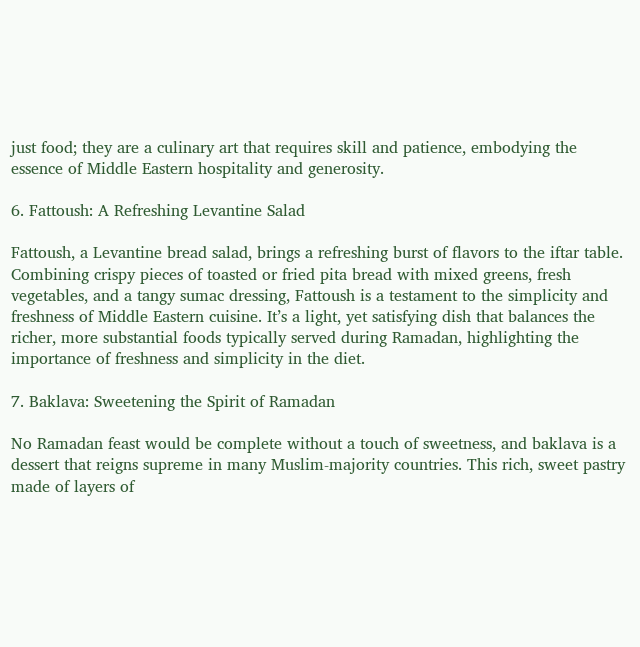just food; they are a culinary art that requires skill and patience, embodying the essence of Middle Eastern hospitality and generosity.

6. Fattoush: A Refreshing Levantine Salad

Fattoush, a Levantine bread salad, brings a refreshing burst of flavors to the iftar table. Combining crispy pieces of toasted or fried pita bread with mixed greens, fresh vegetables, and a tangy sumac dressing, Fattoush is a testament to the simplicity and freshness of Middle Eastern cuisine. It’s a light, yet satisfying dish that balances the richer, more substantial foods typically served during Ramadan, highlighting the importance of freshness and simplicity in the diet.

7. Baklava: Sweetening the Spirit of Ramadan

No Ramadan feast would be complete without a touch of sweetness, and baklava is a dessert that reigns supreme in many Muslim-majority countries. This rich, sweet pastry made of layers of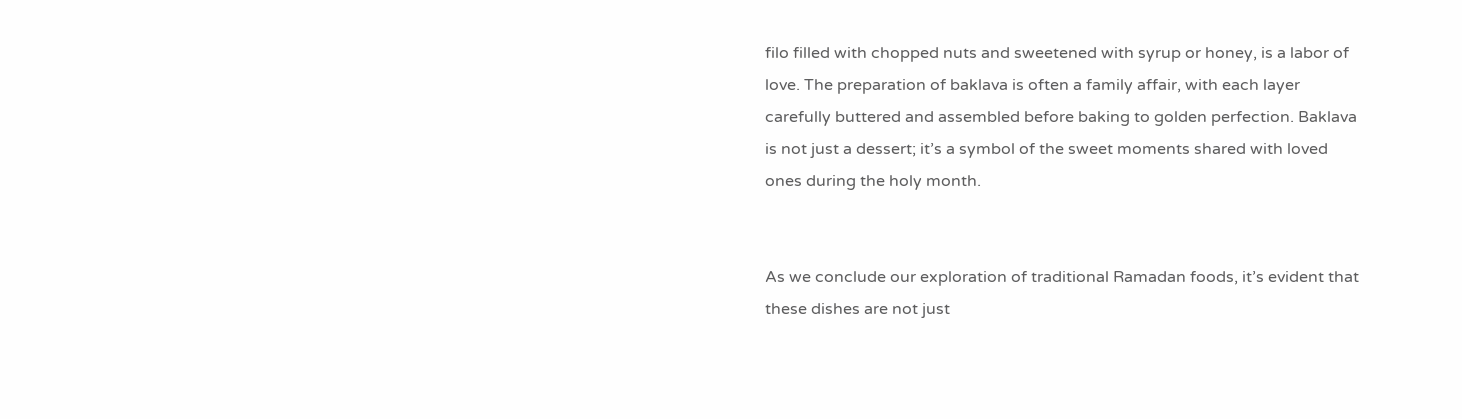filo filled with chopped nuts and sweetened with syrup or honey, is a labor of love. The preparation of baklava is often a family affair, with each layer carefully buttered and assembled before baking to golden perfection. Baklava is not just a dessert; it’s a symbol of the sweet moments shared with loved ones during the holy month.


As we conclude our exploration of traditional Ramadan foods, it’s evident that these dishes are not just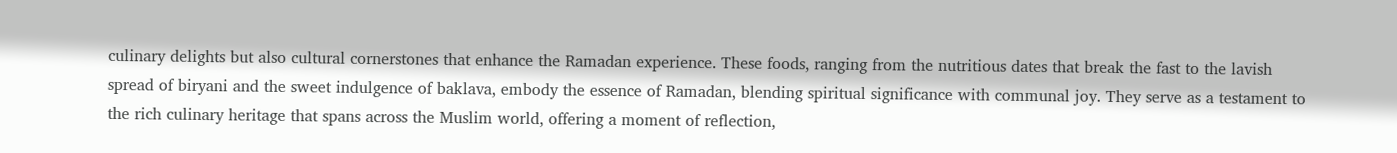culinary delights but also cultural cornerstones that enhance the Ramadan experience. These foods, ranging from the nutritious dates that break the fast to the lavish spread of biryani and the sweet indulgence of baklava, embody the essence of Ramadan, blending spiritual significance with communal joy. They serve as a testament to the rich culinary heritage that spans across the Muslim world, offering a moment of reflection,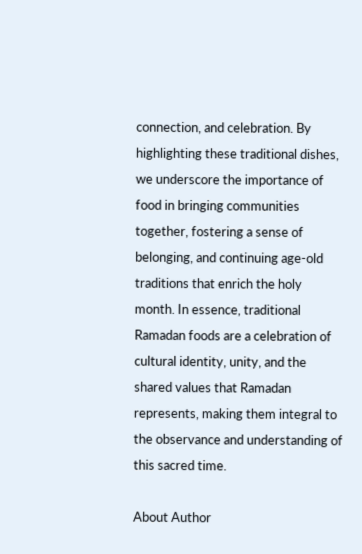connection, and celebration. By highlighting these traditional dishes, we underscore the importance of food in bringing communities together, fostering a sense of belonging, and continuing age-old traditions that enrich the holy month. In essence, traditional Ramadan foods are a celebration of cultural identity, unity, and the shared values that Ramadan represents, making them integral to the observance and understanding of this sacred time.

About Author